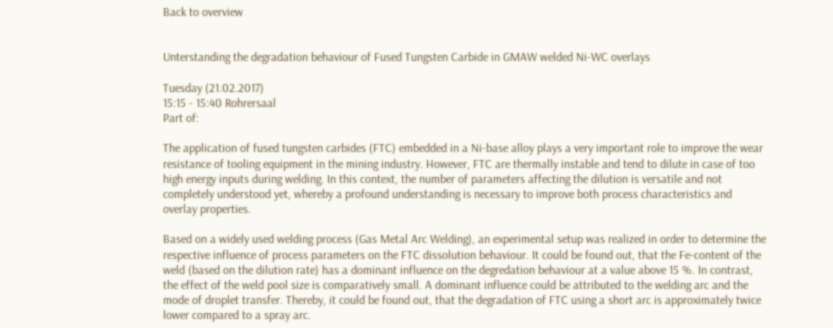Back to overview


Unterstanding the degradation behaviour of Fused Tungsten Carbide in GMAW welded Ni-WC overlays

Tuesday (21.02.2017)
15:15 - 15:40 Rohrersaal
Part of:

The application of fused tungsten carbides (FTC) embedded in a Ni-base alloy plays a very important role to improve the wear resistance of tooling equipment in the mining industry. However, FTC are thermally instable and tend to dilute in case of too high energy inputs during welding. In this context, the number of parameters affecting the dilution is versatile and not completely understood yet, whereby a profound understanding is necessary to improve both process characteristics and overlay properties.

Based on a widely used welding process (Gas Metal Arc Welding), an experimental setup was realized in order to determine the respective influence of process parameters on the FTC dissolution behaviour. It could be found out, that the Fe-content of the weld (based on the dilution rate) has a dominant influence on the degredation behaviour at a value above 15 %. In contrast, the effect of the weld pool size is comparatively small. A dominant influence could be attributed to the welding arc and the mode of droplet transfer. Thereby, it could be found out, that the degradation of FTC using a short arc is approximately twice lower compared to a spray arc.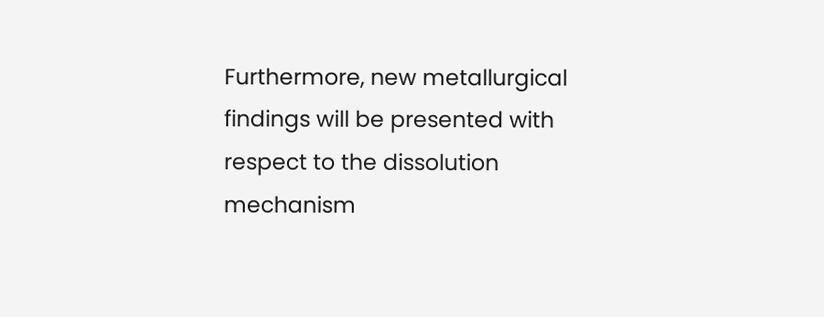Furthermore, new metallurgical findings will be presented with respect to the dissolution mechanism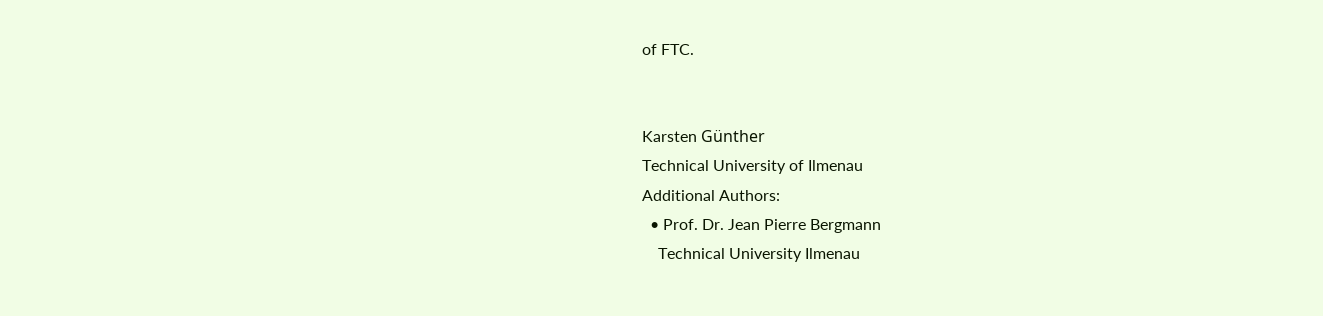of FTC.


Karsten Günther
Technical University of Ilmenau
Additional Authors:
  • Prof. Dr. Jean Pierre Bergmann
    Technical University Ilmenau